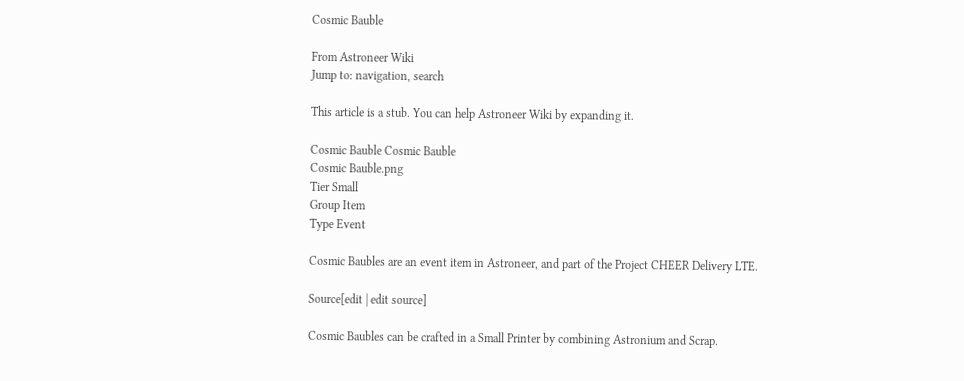Cosmic Bauble

From Astroneer Wiki
Jump to: navigation, search

This article is a stub. You can help Astroneer Wiki by expanding it.

Cosmic Bauble Cosmic Bauble
Cosmic Bauble.png
Tier Small
Group Item
Type Event

Cosmic Baubles are an event item in Astroneer, and part of the Project CHEER Delivery LTE.

Source[edit | edit source]

Cosmic Baubles can be crafted in a Small Printer by combining Astronium and Scrap.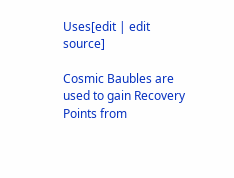Uses[edit | edit source]

Cosmic Baubles are used to gain Recovery Points from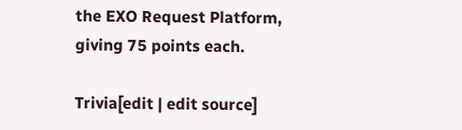the EXO Request Platform, giving 75 points each.

Trivia[edit | edit source]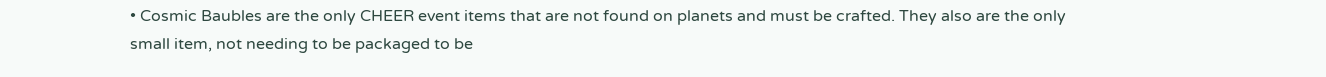• Cosmic Baubles are the only CHEER event items that are not found on planets and must be crafted. They also are the only small item, not needing to be packaged to be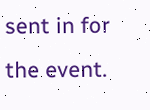sent in for the event.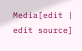Media[edit | edit source]